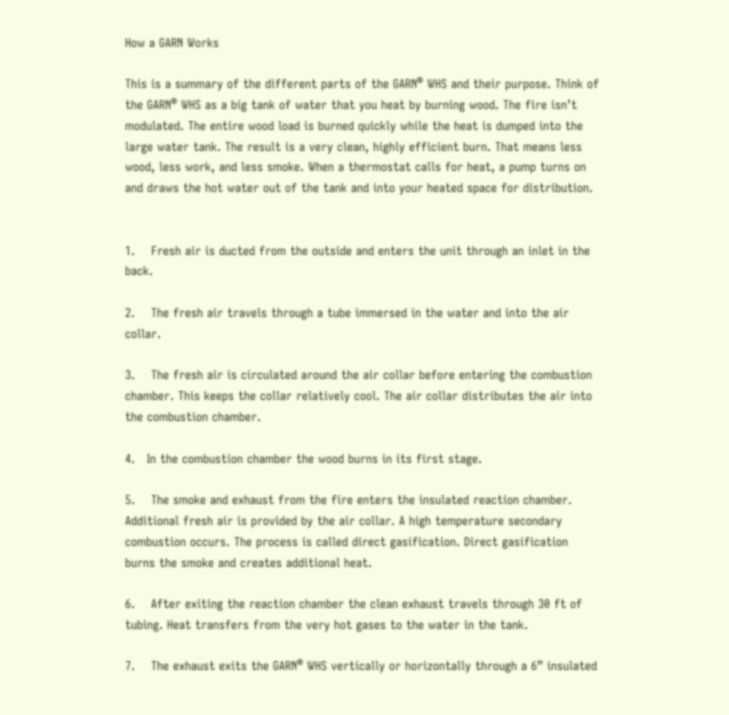How a GARN Works

This is a summary of the different parts of the GARN® WHS and their purpose. Think of the GARN® WHS as a big tank of water that you heat by burning wood. The fire isn’t modulated. The entire wood load is burned quickly while the heat is dumped into the large water tank. The result is a very clean, highly efficient burn. That means less wood, less work, and less smoke. When a thermostat calls for heat, a pump turns on and draws the hot water out of the tank and into your heated space for distribution.


1.    Fresh air is ducted from the outside and enters the unit through an inlet in the back.

2.    The fresh air travels through a tube immersed in the water and into the air collar.

3.    The fresh air is circulated around the air collar before entering the combustion chamber. This keeps the collar relatively cool. The air collar distributes the air into the combustion chamber.

4.   In the combustion chamber the wood burns in its first stage.

5.    The smoke and exhaust from the fire enters the insulated reaction chamber. Additional fresh air is provided by the air collar. A high temperature secondary combustion occurs. The process is called direct gasification. Direct gasification burns the smoke and creates additional heat.

6.    After exiting the reaction chamber the clean exhaust travels through 30 ft of tubing. Heat transfers from the very hot gases to the water in the tank.

7.    The exhaust exits the GARN® WHS vertically or horizontally through a 6” insulated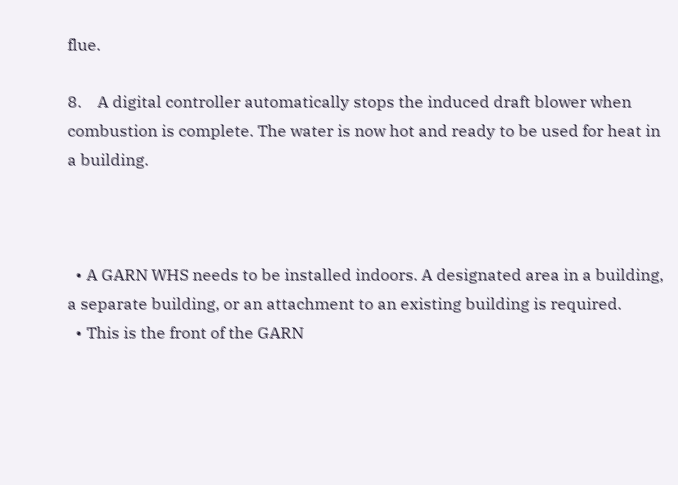flue.

8.    A digital controller automatically stops the induced draft blower when combustion is complete. The water is now hot and ready to be used for heat in a building.



  • A GARN WHS needs to be installed indoors. A designated area in a building, a separate building, or an attachment to an existing building is required.
  • This is the front of the GARN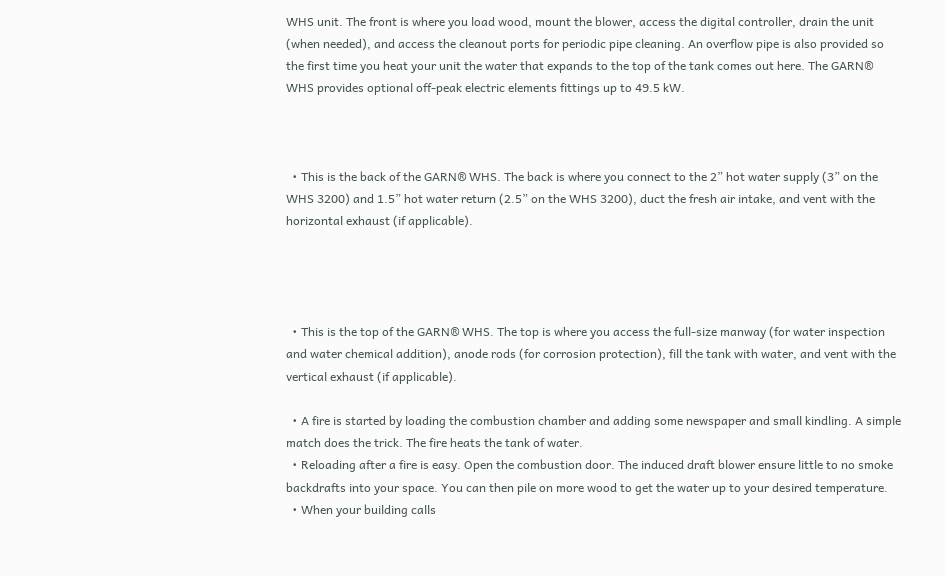WHS unit. The front is where you load wood, mount the blower, access the digital controller, drain the unit (when needed), and access the cleanout ports for periodic pipe cleaning. An overflow pipe is also provided so the first time you heat your unit the water that expands to the top of the tank comes out here. The GARN® WHS provides optional off-peak electric elements fittings up to 49.5 kW.



  • This is the back of the GARN® WHS. The back is where you connect to the 2” hot water supply (3” on the WHS 3200) and 1.5” hot water return (2.5” on the WHS 3200), duct the fresh air intake, and vent with the horizontal exhaust (if applicable).




  • This is the top of the GARN® WHS. The top is where you access the full-size manway (for water inspection and water chemical addition), anode rods (for corrosion protection), fill the tank with water, and vent with the vertical exhaust (if applicable).

  • A fire is started by loading the combustion chamber and adding some newspaper and small kindling. A simple match does the trick. The fire heats the tank of water.
  • Reloading after a fire is easy. Open the combustion door. The induced draft blower ensure little to no smoke backdrafts into your space. You can then pile on more wood to get the water up to your desired temperature.
  • When your building calls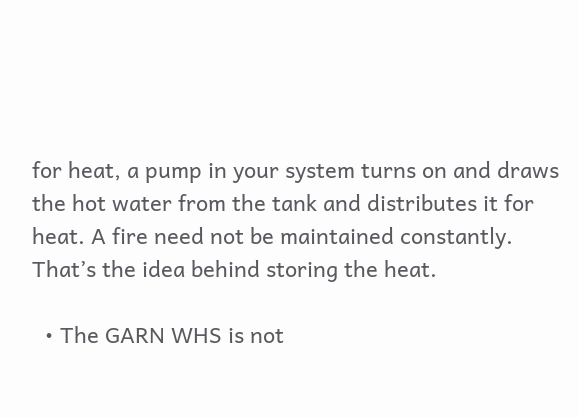for heat, a pump in your system turns on and draws the hot water from the tank and distributes it for heat. A fire need not be maintained constantly. That’s the idea behind storing the heat.

  • The GARN WHS is not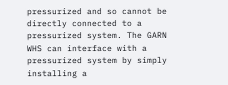pressurized and so cannot be directly connected to a pressurized system. The GARN WHS can interface with a pressurized system by simply installing a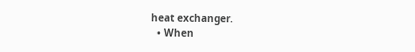heat exchanger.
  • When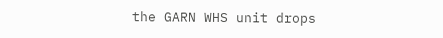the GARN WHS unit drops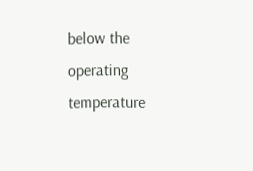below the operating temperature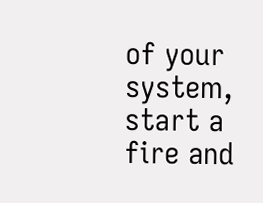of your system, start a fire and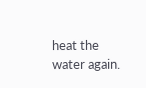heat the water again.